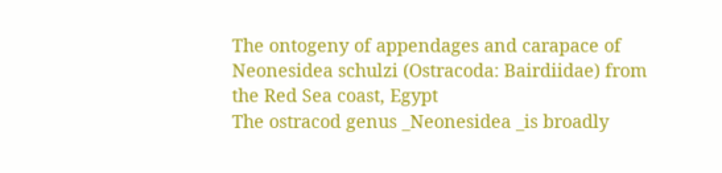The ontogeny of appendages and carapace of Neonesidea schulzi (Ostracoda: Bairdiidae) from the Red Sea coast, Egypt
The ostracod genus _Neonesidea _is broadly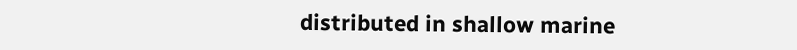distributed in shallow marine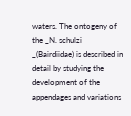waters. The ontogeny of the _N. schulzi _(Bairdiidae) is described in detail by studying the development of the appendages and variations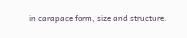in carapace form, size and structure.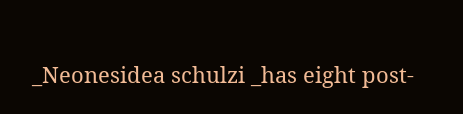_Neonesidea schulzi _has eight post-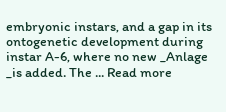embryonic instars, and a gap in its ontogenetic development during instar A-6, where no new _Anlage _is added. The ... Read more